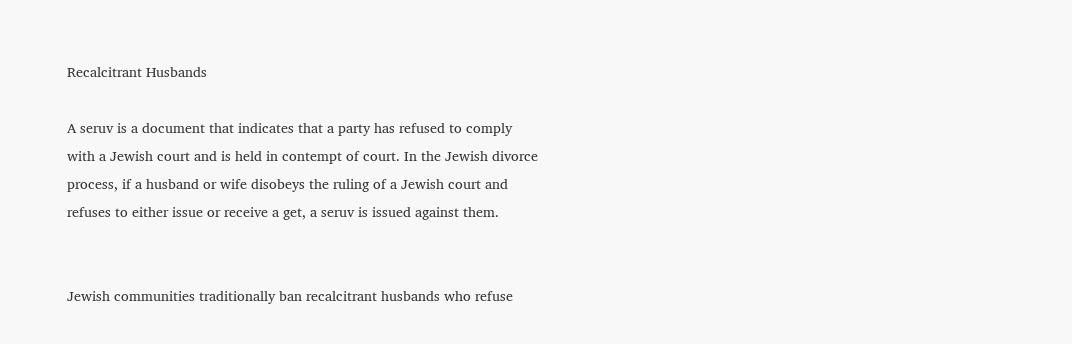Recalcitrant Husbands

A seruv is a document that indicates that a party has refused to comply with a Jewish court and is held in contempt of court. In the Jewish divorce process, if a husband or wife disobeys the ruling of a Jewish court and refuses to either issue or receive a get, a seruv is issued against them.


Jewish communities traditionally ban recalcitrant husbands who refuse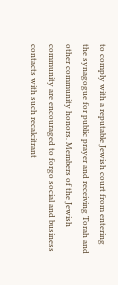to comply with a reputable Jewish court from entering the synagogue for public prayer and receiving Torah and other community honors. Members of the Jewish community are encouraged to forgo social and business contacts with such recalcitrant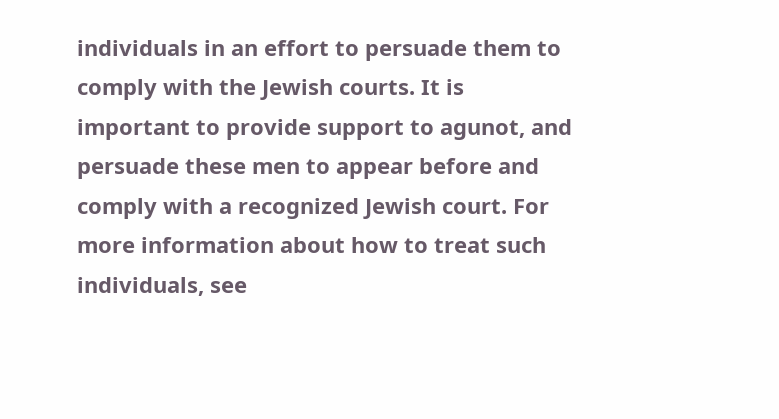individuals in an effort to persuade them to comply with the Jewish courts. It is important to provide support to agunot, and persuade these men to appear before and comply with a recognized Jewish court. For more information about how to treat such individuals, see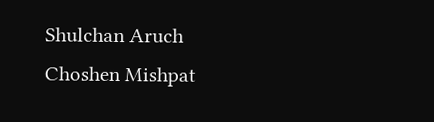Shulchan Aruch Choshen Mishpat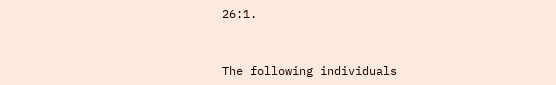26:1.


The following individuals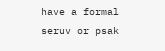have a formal seruv or psak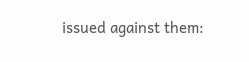issued against them: